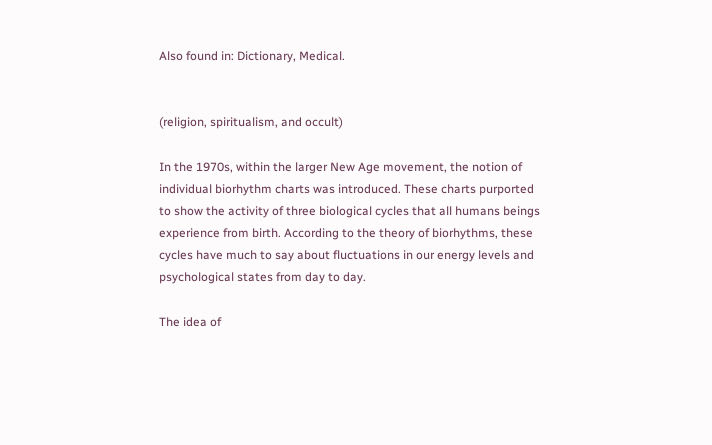Also found in: Dictionary, Medical.


(religion, spiritualism, and occult)

In the 1970s, within the larger New Age movement, the notion of individual biorhythm charts was introduced. These charts purported to show the activity of three biological cycles that all humans beings experience from birth. According to the theory of biorhythms, these cycles have much to say about fluctuations in our energy levels and psychological states from day to day.

The idea of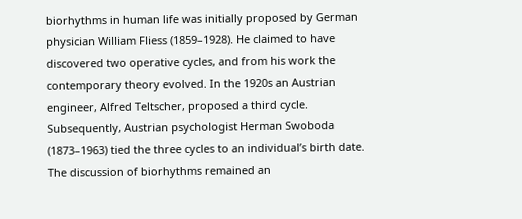biorhythms in human life was initially proposed by German physician William Fliess (1859–1928). He claimed to have discovered two operative cycles, and from his work the contemporary theory evolved. In the 1920s an Austrian engineer, Alfred Teltscher, proposed a third cycle. Subsequently, Austrian psychologist Herman Swoboda (1873–1963) tied the three cycles to an individual’s birth date. The discussion of biorhythms remained an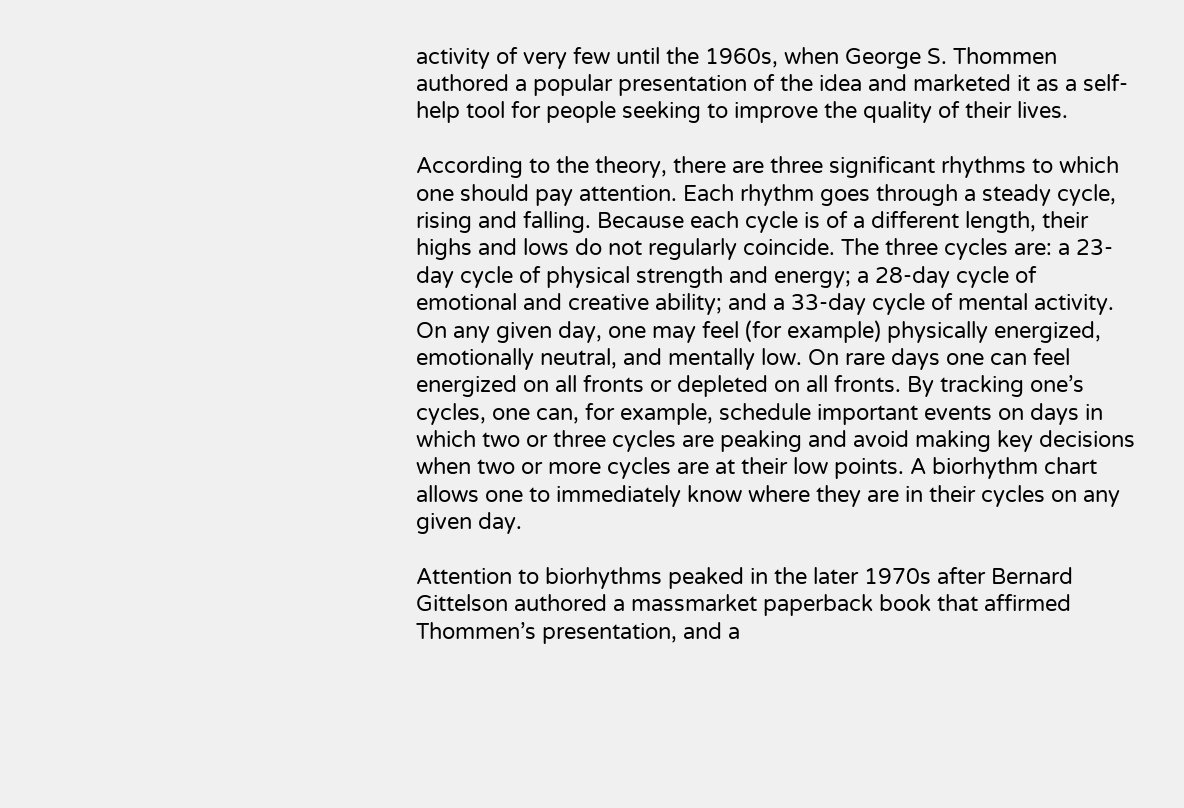activity of very few until the 1960s, when George S. Thommen authored a popular presentation of the idea and marketed it as a self-help tool for people seeking to improve the quality of their lives.

According to the theory, there are three significant rhythms to which one should pay attention. Each rhythm goes through a steady cycle, rising and falling. Because each cycle is of a different length, their highs and lows do not regularly coincide. The three cycles are: a 23-day cycle of physical strength and energy; a 28-day cycle of emotional and creative ability; and a 33-day cycle of mental activity. On any given day, one may feel (for example) physically energized, emotionally neutral, and mentally low. On rare days one can feel energized on all fronts or depleted on all fronts. By tracking one’s cycles, one can, for example, schedule important events on days in which two or three cycles are peaking and avoid making key decisions when two or more cycles are at their low points. A biorhythm chart allows one to immediately know where they are in their cycles on any given day.

Attention to biorhythms peaked in the later 1970s after Bernard Gittelson authored a massmarket paperback book that affirmed Thommen’s presentation, and a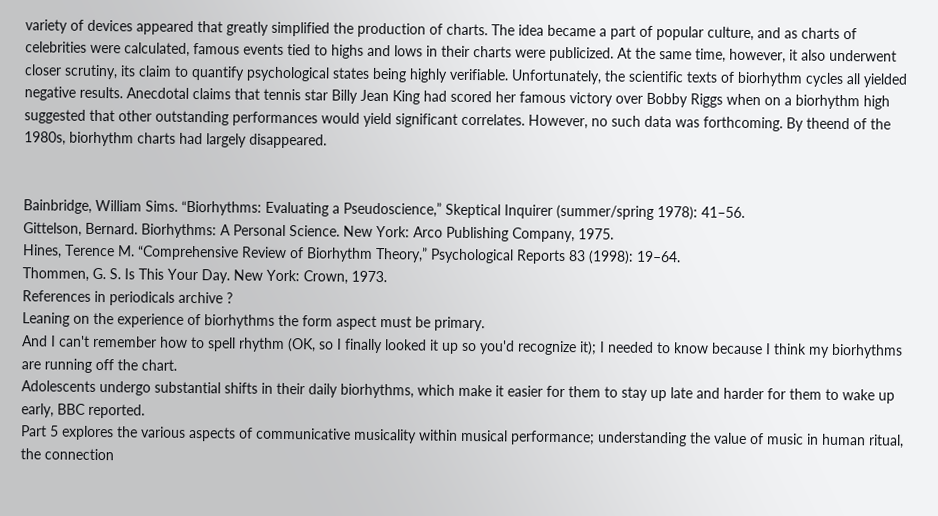variety of devices appeared that greatly simplified the production of charts. The idea became a part of popular culture, and as charts of celebrities were calculated, famous events tied to highs and lows in their charts were publicized. At the same time, however, it also underwent closer scrutiny, its claim to quantify psychological states being highly verifiable. Unfortunately, the scientific texts of biorhythm cycles all yielded negative results. Anecdotal claims that tennis star Billy Jean King had scored her famous victory over Bobby Riggs when on a biorhythm high suggested that other outstanding performances would yield significant correlates. However, no such data was forthcoming. By theend of the 1980s, biorhythm charts had largely disappeared.


Bainbridge, William Sims. “Biorhythms: Evaluating a Pseudoscience,” Skeptical Inquirer (summer/spring 1978): 41–56.
Gittelson, Bernard. Biorhythms: A Personal Science. New York: Arco Publishing Company, 1975.
Hines, Terence M. “Comprehensive Review of Biorhythm Theory,” Psychological Reports 83 (1998): 19–64.
Thommen, G. S. Is This Your Day. New York: Crown, 1973.
References in periodicals archive ?
Leaning on the experience of biorhythms the form aspect must be primary.
And I can't remember how to spell rhythm (OK, so I finally looked it up so you'd recognize it); I needed to know because I think my biorhythms are running off the chart.
Adolescents undergo substantial shifts in their daily biorhythms, which make it easier for them to stay up late and harder for them to wake up early, BBC reported.
Part 5 explores the various aspects of communicative musicality within musical performance; understanding the value of music in human ritual, the connection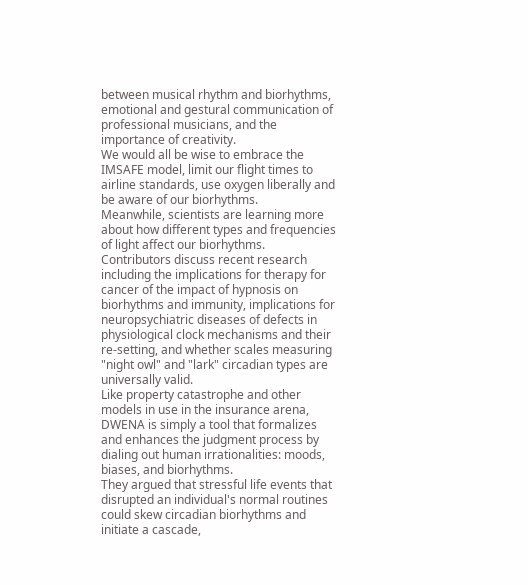between musical rhythm and biorhythms, emotional and gestural communication of professional musicians, and the importance of creativity.
We would all be wise to embrace the IMSAFE model, limit our flight times to airline standards, use oxygen liberally and be aware of our biorhythms.
Meanwhile, scientists are learning more about how different types and frequencies of light affect our biorhythms.
Contributors discuss recent research including the implications for therapy for cancer of the impact of hypnosis on biorhythms and immunity, implications for neuropsychiatric diseases of defects in physiological clock mechanisms and their re-setting, and whether scales measuring "night owl" and "lark" circadian types are universally valid.
Like property catastrophe and other models in use in the insurance arena, DWENA is simply a tool that formalizes and enhances the judgment process by dialing out human irrationalities: moods, biases, and biorhythms.
They argued that stressful life events that disrupted an individual's normal routines could skew circadian biorhythms and initiate a cascade,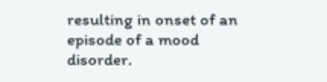resulting in onset of an episode of a mood disorder.